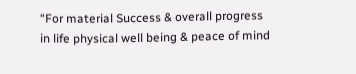“For material Success & overall progress in life physical well being & peace of mind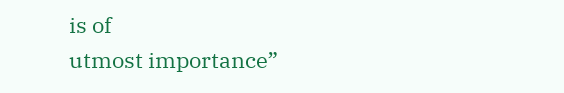is of
utmost importance”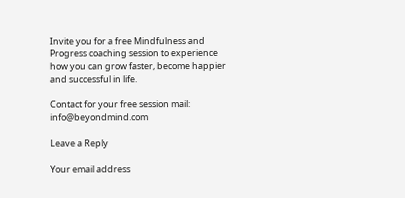Invite you for a free Mindfulness and Progress coaching session to experience how you can grow faster, become happier and successful in life.

Contact for your free session mail: info@beyondmind.com

Leave a Reply

Your email address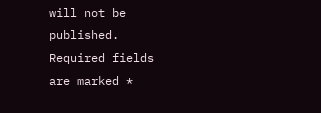will not be published. Required fields are marked *